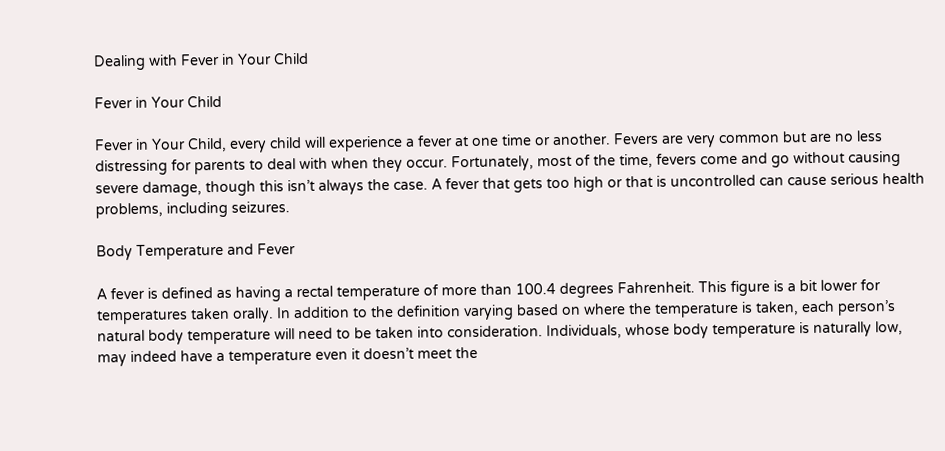Dealing with Fever in Your Child

Fever in Your Child

Fever in Your Child, every child will experience a fever at one time or another. Fevers are very common but are no less distressing for parents to deal with when they occur. Fortunately, most of the time, fevers come and go without causing severe damage, though this isn’t always the case. A fever that gets too high or that is uncontrolled can cause serious health problems, including seizures.

Body Temperature and Fever

A fever is defined as having a rectal temperature of more than 100.4 degrees Fahrenheit. This figure is a bit lower for temperatures taken orally. In addition to the definition varying based on where the temperature is taken, each person’s natural body temperature will need to be taken into consideration. Individuals, whose body temperature is naturally low, may indeed have a temperature even it doesn’t meet the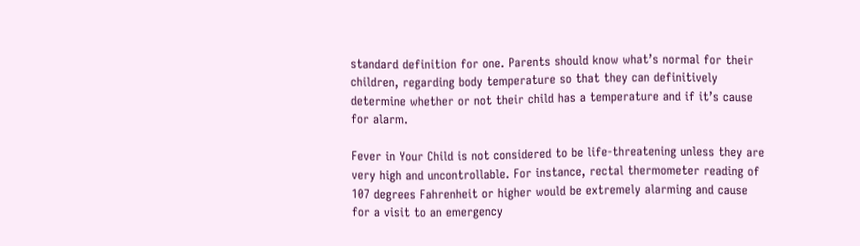standard definition for one. Parents should know what’s normal for their children, regarding body temperature so that they can definitively determine whether or not their child has a temperature and if it’s cause for alarm.

Fever in Your Child is not considered to be life-threatening unless they are very high and uncontrollable. For instance, rectal thermometer reading of 107 degrees Fahrenheit or higher would be extremely alarming and cause for a visit to an emergency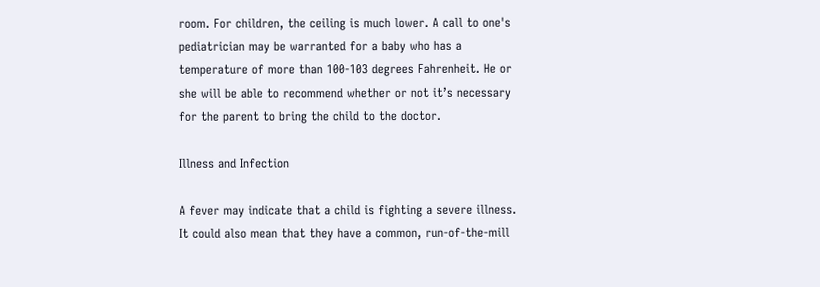room. For children, the ceiling is much lower. A call to one's pediatrician may be warranted for a baby who has a temperature of more than 100-103 degrees Fahrenheit. He or she will be able to recommend whether or not it’s necessary for the parent to bring the child to the doctor.

Illness and Infection

A fever may indicate that a child is fighting a severe illness. It could also mean that they have a common, run-of-the-mill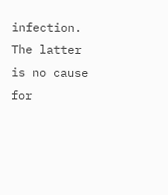infection. The latter is no cause for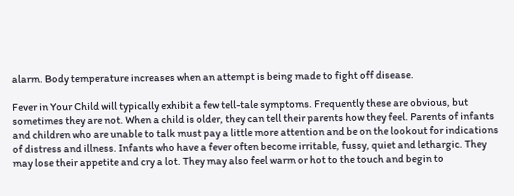alarm. Body temperature increases when an attempt is being made to fight off disease.

Fever in Your Child will typically exhibit a few tell-tale symptoms. Frequently these are obvious, but sometimes they are not. When a child is older, they can tell their parents how they feel. Parents of infants and children who are unable to talk must pay a little more attention and be on the lookout for indications of distress and illness. Infants who have a fever often become irritable, fussy, quiet and lethargic. They may lose their appetite and cry a lot. They may also feel warm or hot to the touch and begin to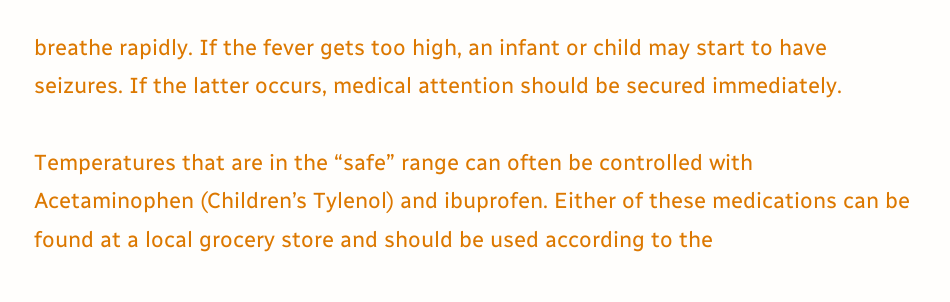breathe rapidly. If the fever gets too high, an infant or child may start to have seizures. If the latter occurs, medical attention should be secured immediately.

Temperatures that are in the “safe” range can often be controlled with Acetaminophen (Children’s Tylenol) and ibuprofen. Either of these medications can be found at a local grocery store and should be used according to the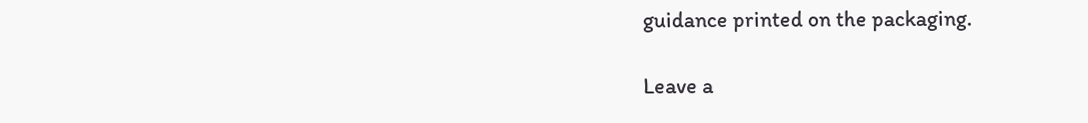guidance printed on the packaging.

Leave a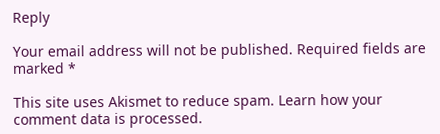Reply

Your email address will not be published. Required fields are marked *

This site uses Akismet to reduce spam. Learn how your comment data is processed.